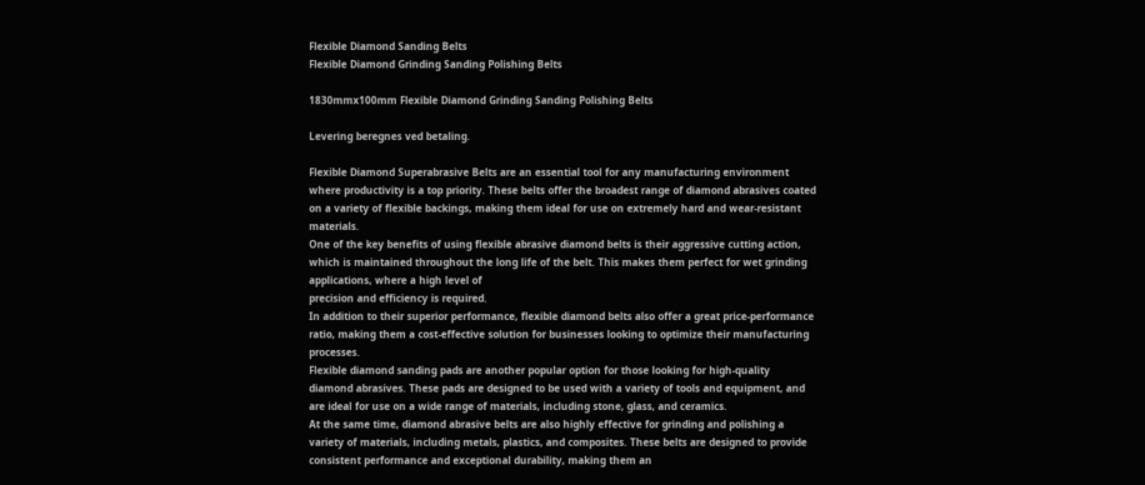Flexible Diamond Sanding Belts
Flexible Diamond Grinding Sanding Polishing Belts

1830mmx100mm Flexible Diamond Grinding Sanding Polishing Belts

Levering beregnes ved betaling.

Flexible Diamond Superabrasive Belts are an essential tool for any manufacturing environment where productivity is a top priority. These belts offer the broadest range of diamond abrasives coated on a variety of flexible backings, making them ideal for use on extremely hard and wear-resistant materials.
One of the key benefits of using flexible abrasive diamond belts is their aggressive cutting action, which is maintained throughout the long life of the belt. This makes them perfect for wet grinding applications, where a high level of
precision and efficiency is required.
In addition to their superior performance, flexible diamond belts also offer a great price-performance ratio, making them a cost-effective solution for businesses looking to optimize their manufacturing processes.
Flexible diamond sanding pads are another popular option for those looking for high-quality diamond abrasives. These pads are designed to be used with a variety of tools and equipment, and are ideal for use on a wide range of materials, including stone, glass, and ceramics.
At the same time, diamond abrasive belts are also highly effective for grinding and polishing a variety of materials, including metals, plastics, and composites. These belts are designed to provide consistent performance and exceptional durability, making them an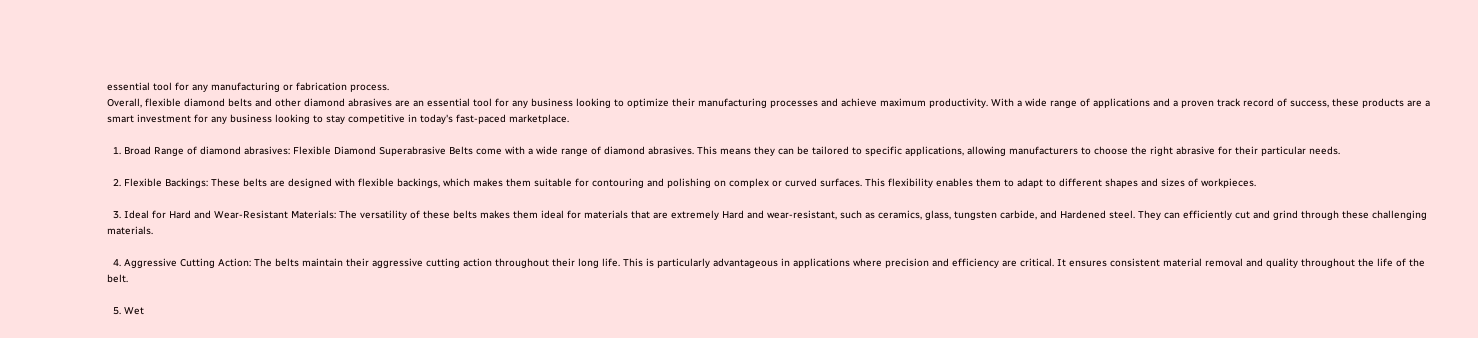essential tool for any manufacturing or fabrication process.
Overall, flexible diamond belts and other diamond abrasives are an essential tool for any business looking to optimize their manufacturing processes and achieve maximum productivity. With a wide range of applications and a proven track record of success, these products are a smart investment for any business looking to stay competitive in today's fast-paced marketplace.

  1. Broad Range of diamond abrasives: Flexible Diamond Superabrasive Belts come with a wide range of diamond abrasives. This means they can be tailored to specific applications, allowing manufacturers to choose the right abrasive for their particular needs.

  2. Flexible Backings: These belts are designed with flexible backings, which makes them suitable for contouring and polishing on complex or curved surfaces. This flexibility enables them to adapt to different shapes and sizes of workpieces.

  3. Ideal for Hard and Wear-Resistant Materials: The versatility of these belts makes them ideal for materials that are extremely Hard and wear-resistant, such as ceramics, glass, tungsten carbide, and Hardened steel. They can efficiently cut and grind through these challenging materials.

  4. Aggressive Cutting Action: The belts maintain their aggressive cutting action throughout their long life. This is particularly advantageous in applications where precision and efficiency are critical. It ensures consistent material removal and quality throughout the life of the belt.

  5. Wet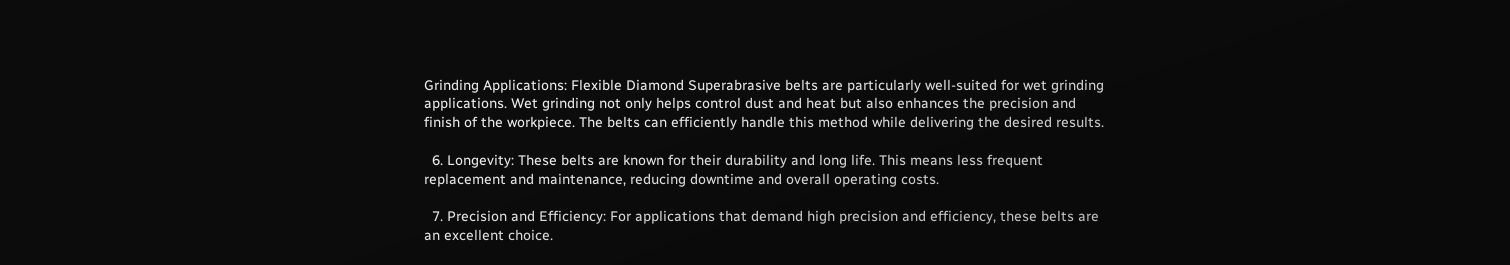Grinding Applications: Flexible Diamond Superabrasive belts are particularly well-suited for wet grinding applications. Wet grinding not only helps control dust and heat but also enhances the precision and finish of the workpiece. The belts can efficiently handle this method while delivering the desired results.

  6. Longevity: These belts are known for their durability and long life. This means less frequent replacement and maintenance, reducing downtime and overall operating costs.

  7. Precision and Efficiency: For applications that demand high precision and efficiency, these belts are an excellent choice.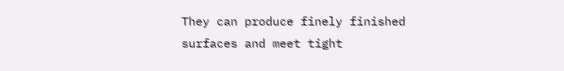They can produce finely finished surfaces and meet tight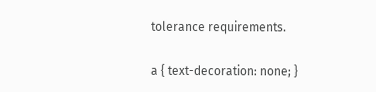tolerance requirements.

a { text-decoration: none; }